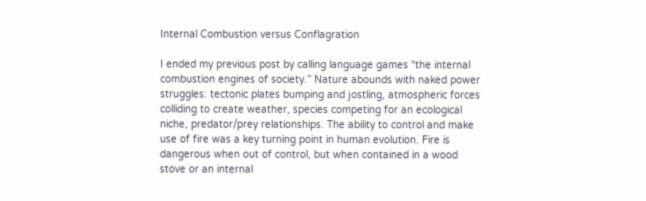Internal Combustion versus Conflagration

I ended my previous post by calling language games “the internal combustion engines of society.” Nature abounds with naked power struggles: tectonic plates bumping and jostling, atmospheric forces colliding to create weather, species competing for an ecological niche, predator/prey relationships. The ability to control and make use of fire was a key turning point in human evolution. Fire is dangerous when out of control, but when contained in a wood stove or an internal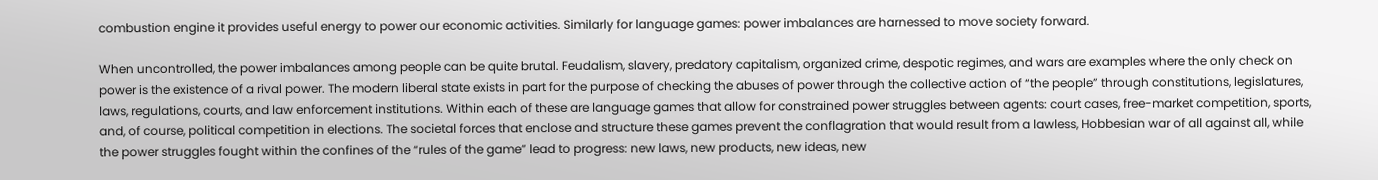combustion engine it provides useful energy to power our economic activities. Similarly for language games: power imbalances are harnessed to move society forward.

When uncontrolled, the power imbalances among people can be quite brutal. Feudalism, slavery, predatory capitalism, organized crime, despotic regimes, and wars are examples where the only check on power is the existence of a rival power. The modern liberal state exists in part for the purpose of checking the abuses of power through the collective action of “the people” through constitutions, legislatures, laws, regulations, courts, and law enforcement institutions. Within each of these are language games that allow for constrained power struggles between agents: court cases, free-market competition, sports, and, of course, political competition in elections. The societal forces that enclose and structure these games prevent the conflagration that would result from a lawless, Hobbesian war of all against all, while the power struggles fought within the confines of the “rules of the game” lead to progress: new laws, new products, new ideas, new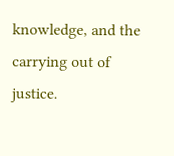knowledge, and the carrying out of justice.